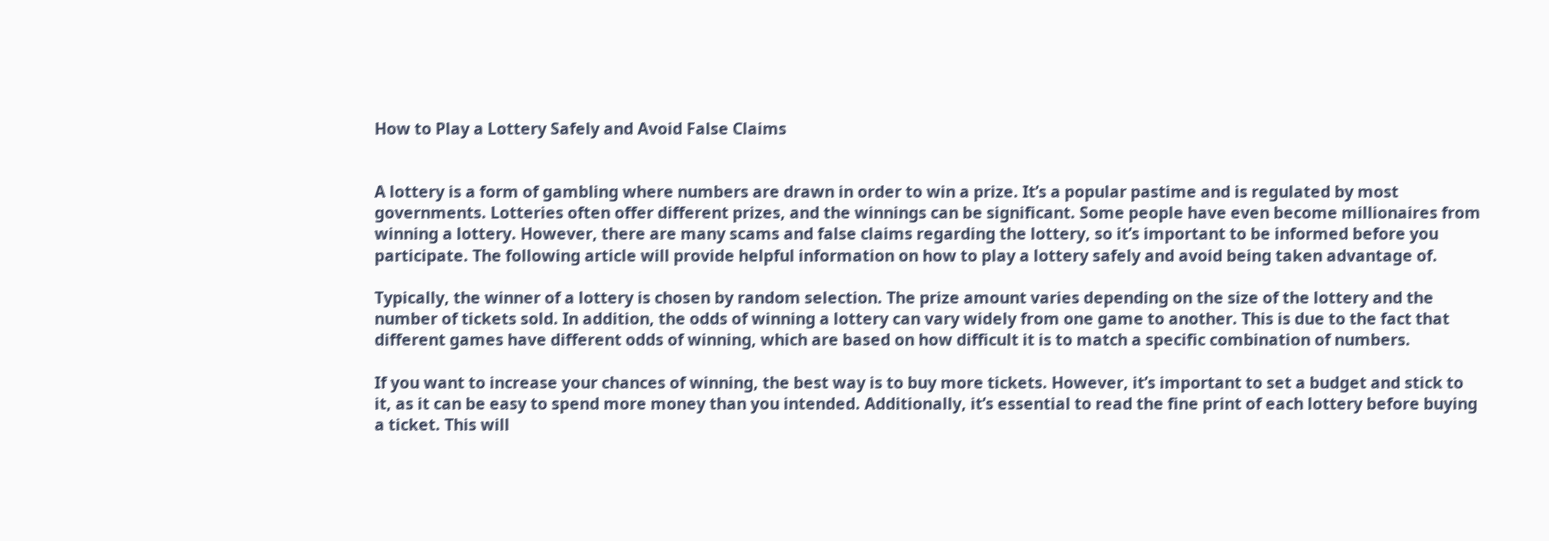How to Play a Lottery Safely and Avoid False Claims


A lottery is a form of gambling where numbers are drawn in order to win a prize. It’s a popular pastime and is regulated by most governments. Lotteries often offer different prizes, and the winnings can be significant. Some people have even become millionaires from winning a lottery. However, there are many scams and false claims regarding the lottery, so it’s important to be informed before you participate. The following article will provide helpful information on how to play a lottery safely and avoid being taken advantage of.

Typically, the winner of a lottery is chosen by random selection. The prize amount varies depending on the size of the lottery and the number of tickets sold. In addition, the odds of winning a lottery can vary widely from one game to another. This is due to the fact that different games have different odds of winning, which are based on how difficult it is to match a specific combination of numbers.

If you want to increase your chances of winning, the best way is to buy more tickets. However, it’s important to set a budget and stick to it, as it can be easy to spend more money than you intended. Additionally, it’s essential to read the fine print of each lottery before buying a ticket. This will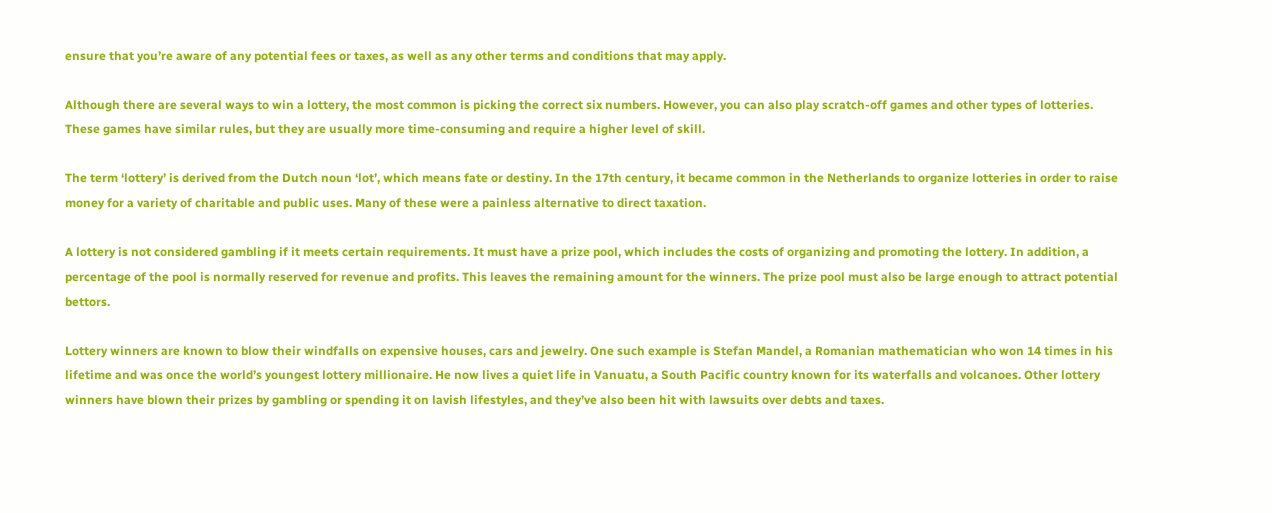ensure that you’re aware of any potential fees or taxes, as well as any other terms and conditions that may apply.

Although there are several ways to win a lottery, the most common is picking the correct six numbers. However, you can also play scratch-off games and other types of lotteries. These games have similar rules, but they are usually more time-consuming and require a higher level of skill.

The term ‘lottery’ is derived from the Dutch noun ‘lot’, which means fate or destiny. In the 17th century, it became common in the Netherlands to organize lotteries in order to raise money for a variety of charitable and public uses. Many of these were a painless alternative to direct taxation.

A lottery is not considered gambling if it meets certain requirements. It must have a prize pool, which includes the costs of organizing and promoting the lottery. In addition, a percentage of the pool is normally reserved for revenue and profits. This leaves the remaining amount for the winners. The prize pool must also be large enough to attract potential bettors.

Lottery winners are known to blow their windfalls on expensive houses, cars and jewelry. One such example is Stefan Mandel, a Romanian mathematician who won 14 times in his lifetime and was once the world’s youngest lottery millionaire. He now lives a quiet life in Vanuatu, a South Pacific country known for its waterfalls and volcanoes. Other lottery winners have blown their prizes by gambling or spending it on lavish lifestyles, and they’ve also been hit with lawsuits over debts and taxes.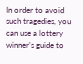In order to avoid such tragedies, you can use a lottery winner’s guide to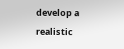develop a realistic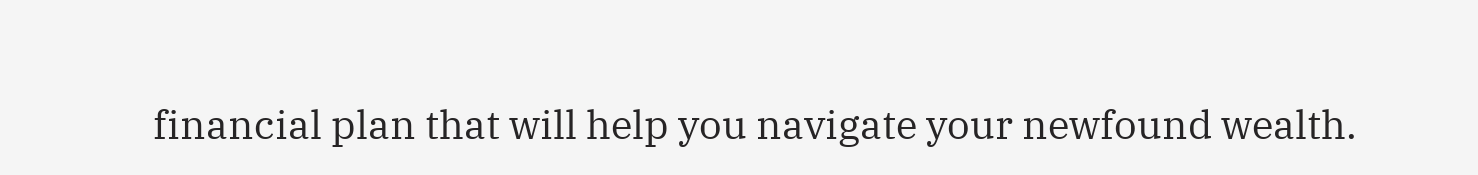financial plan that will help you navigate your newfound wealth.